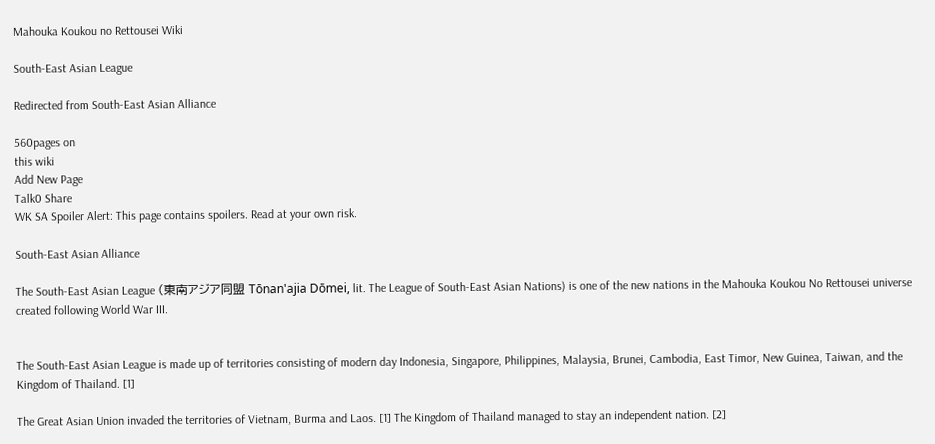Mahouka Koukou no Rettousei Wiki

South-East Asian League

Redirected from South-East Asian Alliance

560pages on
this wiki
Add New Page
Talk0 Share
WK SA Spoiler Alert: This page contains spoilers. Read at your own risk.

South-East Asian Alliance

The South-East Asian League (東南アジア同盟 Tōnan'ajia Dōmei, lit. The League of South-East Asian Nations) is one of the new nations in the Mahouka Koukou No Rettousei universe created following World War III.


The South-East Asian League is made up of territories consisting of modern day Indonesia, Singapore, Philippines, Malaysia, Brunei, Cambodia, East Timor, New Guinea, Taiwan, and the Kingdom of Thailand. [1]

The Great Asian Union invaded the territories of Vietnam, Burma and Laos. [1] The Kingdom of Thailand managed to stay an independent nation. [2]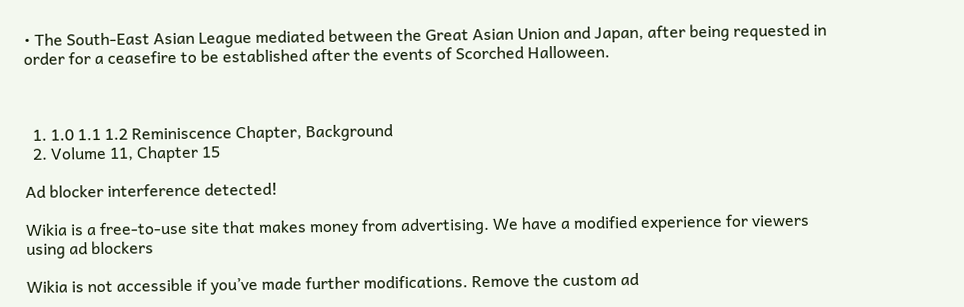• The South-East Asian League mediated between the Great Asian Union and Japan, after being requested in order for a ceasefire to be established after the events of Scorched Halloween.



  1. 1.0 1.1 1.2 Reminiscence Chapter, Background
  2. Volume 11, Chapter 15

Ad blocker interference detected!

Wikia is a free-to-use site that makes money from advertising. We have a modified experience for viewers using ad blockers

Wikia is not accessible if you’ve made further modifications. Remove the custom ad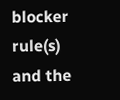blocker rule(s) and the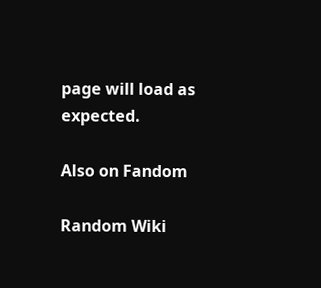page will load as expected.

Also on Fandom

Random Wiki